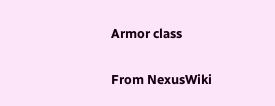Armor class

From NexusWiki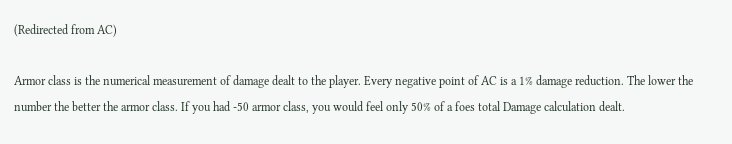(Redirected from AC)

Armor class is the numerical measurement of damage dealt to the player. Every negative point of AC is a 1% damage reduction. The lower the number the better the armor class. If you had -50 armor class, you would feel only 50% of a foes total Damage calculation dealt.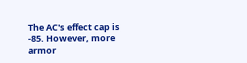The AC's effect cap is -85. However, more armor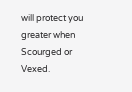will protect you greater when Scourged or Vexed.